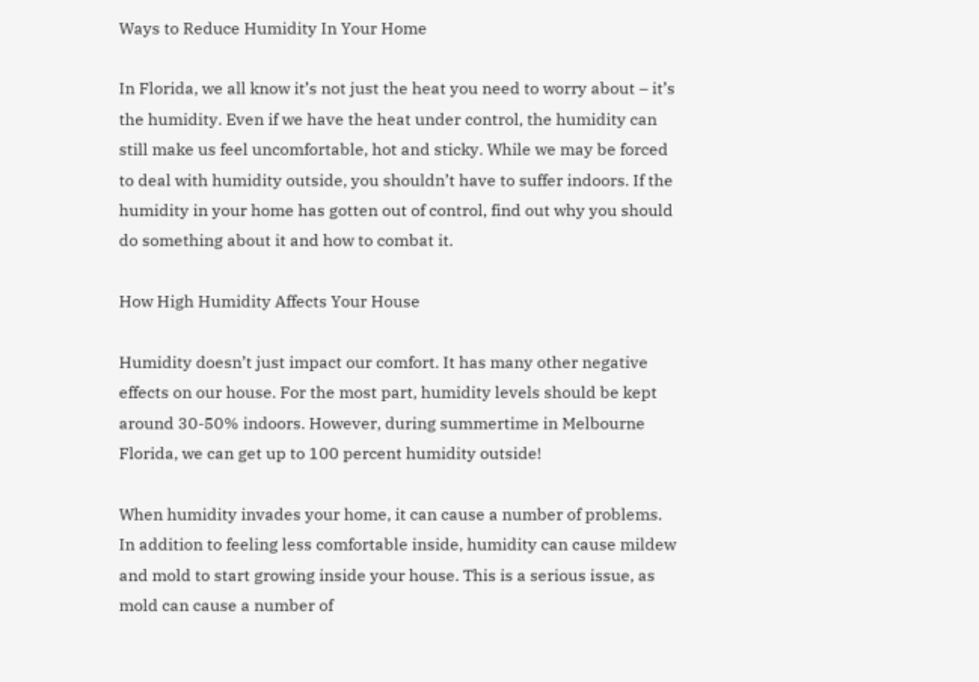Ways to Reduce Humidity In Your Home

In Florida, we all know it’s not just the heat you need to worry about – it’s the humidity. Even if we have the heat under control, the humidity can still make us feel uncomfortable, hot and sticky. While we may be forced to deal with humidity outside, you shouldn’t have to suffer indoors. If the humidity in your home has gotten out of control, find out why you should do something about it and how to combat it.

How High Humidity Affects Your House

Humidity doesn’t just impact our comfort. It has many other negative effects on our house. For the most part, humidity levels should be kept around 30-50% indoors. However, during summertime in Melbourne Florida, we can get up to 100 percent humidity outside!

When humidity invades your home, it can cause a number of problems. In addition to feeling less comfortable inside, humidity can cause mildew and mold to start growing inside your house. This is a serious issue, as mold can cause a number of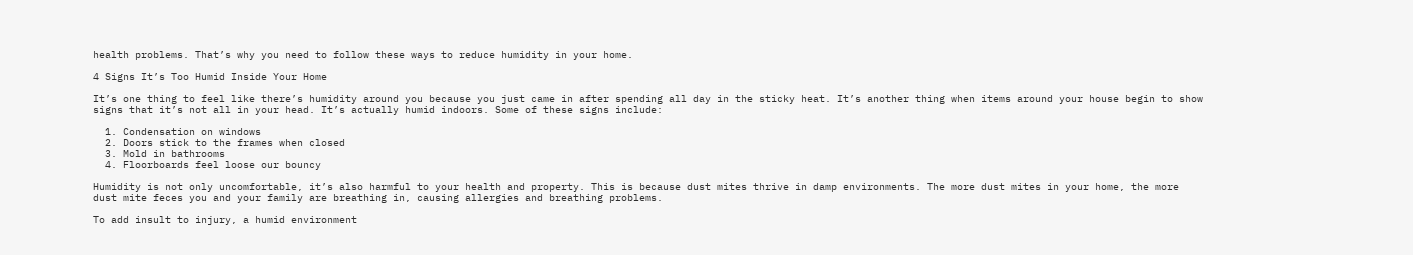health problems. That’s why you need to follow these ways to reduce humidity in your home.

4 Signs It’s Too Humid Inside Your Home

It’s one thing to feel like there’s humidity around you because you just came in after spending all day in the sticky heat. It’s another thing when items around your house begin to show signs that it’s not all in your head. It’s actually humid indoors. Some of these signs include:

  1. Condensation on windows
  2. Doors stick to the frames when closed
  3. Mold in bathrooms
  4. Floorboards feel loose our bouncy

Humidity is not only uncomfortable, it’s also harmful to your health and property. This is because dust mites thrive in damp environments. The more dust mites in your home, the more dust mite feces you and your family are breathing in, causing allergies and breathing problems.

To add insult to injury, a humid environment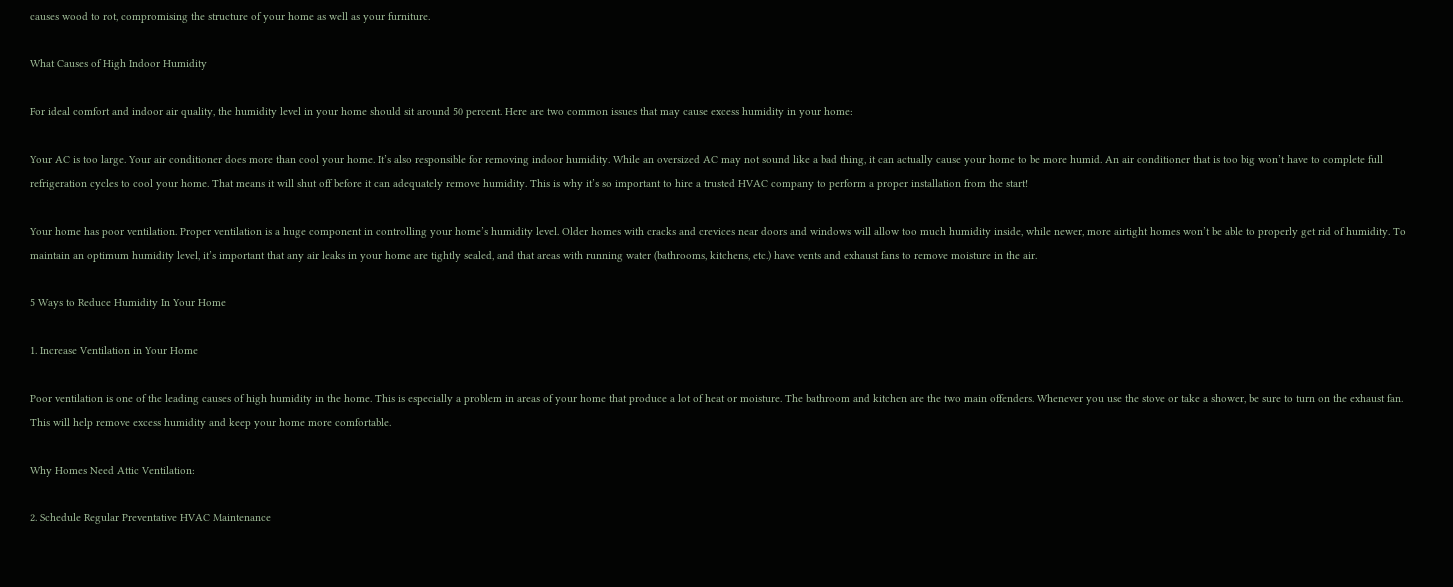causes wood to rot, compromising the structure of your home as well as your furniture.

What Causes of High Indoor Humidity

For ideal comfort and indoor air quality, the humidity level in your home should sit around 50 percent. Here are two common issues that may cause excess humidity in your home:

Your AC is too large. Your air conditioner does more than cool your home. It’s also responsible for removing indoor humidity. While an oversized AC may not sound like a bad thing, it can actually cause your home to be more humid. An air conditioner that is too big won’t have to complete full refrigeration cycles to cool your home. That means it will shut off before it can adequately remove humidity. This is why it’s so important to hire a trusted HVAC company to perform a proper installation from the start!

Your home has poor ventilation. Proper ventilation is a huge component in controlling your home’s humidity level. Older homes with cracks and crevices near doors and windows will allow too much humidity inside, while newer, more airtight homes won’t be able to properly get rid of humidity. To maintain an optimum humidity level, it’s important that any air leaks in your home are tightly sealed, and that areas with running water (bathrooms, kitchens, etc.) have vents and exhaust fans to remove moisture in the air.

5 Ways to Reduce Humidity In Your Home

1. Increase Ventilation in Your Home

Poor ventilation is one of the leading causes of high humidity in the home. This is especially a problem in areas of your home that produce a lot of heat or moisture. The bathroom and kitchen are the two main offenders. Whenever you use the stove or take a shower, be sure to turn on the exhaust fan. This will help remove excess humidity and keep your home more comfortable.

Why Homes Need Attic Ventilation:

2. Schedule Regular Preventative HVAC Maintenance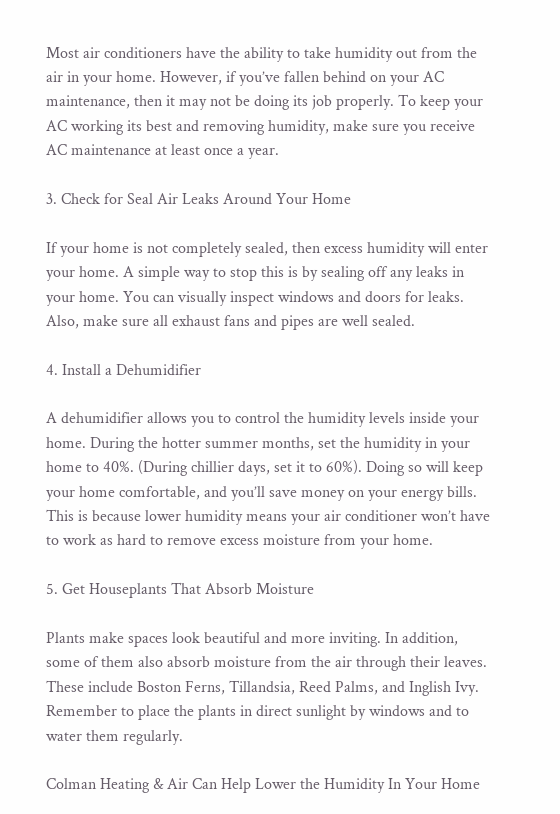Most air conditioners have the ability to take humidity out from the air in your home. However, if you’ve fallen behind on your AC maintenance, then it may not be doing its job properly. To keep your AC working its best and removing humidity, make sure you receive AC maintenance at least once a year.

3. Check for Seal Air Leaks Around Your Home

If your home is not completely sealed, then excess humidity will enter your home. A simple way to stop this is by sealing off any leaks in your home. You can visually inspect windows and doors for leaks. Also, make sure all exhaust fans and pipes are well sealed.

4. Install a Dehumidifier

A dehumidifier allows you to control the humidity levels inside your home. During the hotter summer months, set the humidity in your home to 40%. (During chillier days, set it to 60%). Doing so will keep your home comfortable, and you’ll save money on your energy bills. This is because lower humidity means your air conditioner won’t have to work as hard to remove excess moisture from your home.

5. Get Houseplants That Absorb Moisture

Plants make spaces look beautiful and more inviting. In addition, some of them also absorb moisture from the air through their leaves. These include Boston Ferns, Tillandsia, Reed Palms, and Inglish Ivy. Remember to place the plants in direct sunlight by windows and to water them regularly.

Colman Heating & Air Can Help Lower the Humidity In Your Home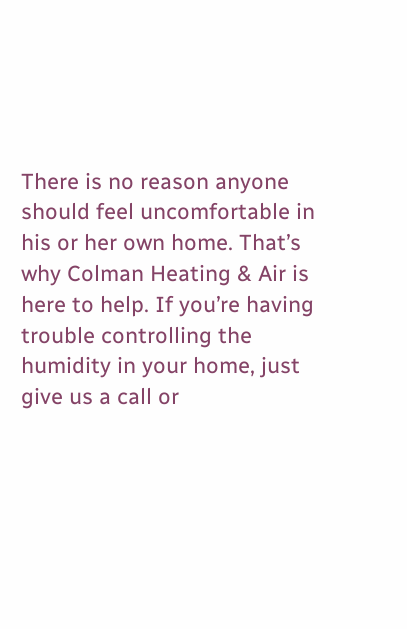There is no reason anyone should feel uncomfortable in his or her own home. That’s why Colman Heating & Air is here to help. If you’re having trouble controlling the humidity in your home, just give us a call or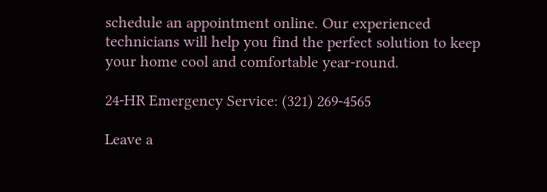schedule an appointment online. Our experienced technicians will help you find the perfect solution to keep your home cool and comfortable year-round.

24-HR Emergency Service: (321) 269-4565

Leave a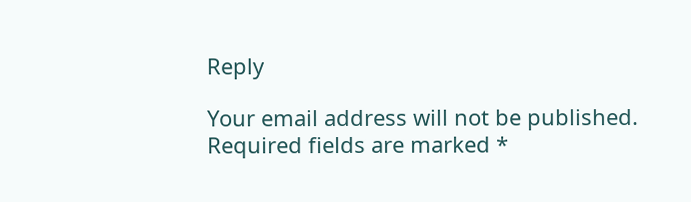Reply

Your email address will not be published. Required fields are marked *